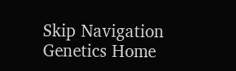Skip Navigation
Genetics Home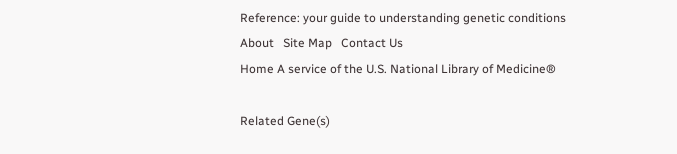Reference: your guide to understanding genetic conditions About   Site Map   Contact Us
Home A service of the U.S. National Library of Medicine®

Related Gene(s)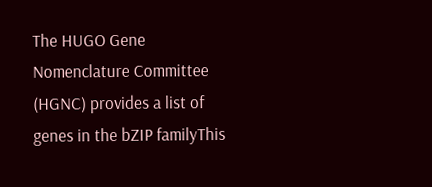The HUGO Gene Nomenclature Committee (HGNC) provides a list of genes in the bZIP familyThis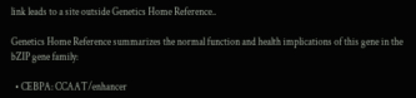link leads to a site outside Genetics Home Reference..

Genetics Home Reference summarizes the normal function and health implications of this gene in the bZIP gene family:

  • CEBPA: CCAAT/enhancer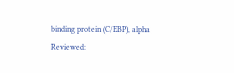binding protein (C/EBP), alpha
Reviewed: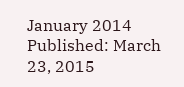January 2014
Published: March 23, 2015